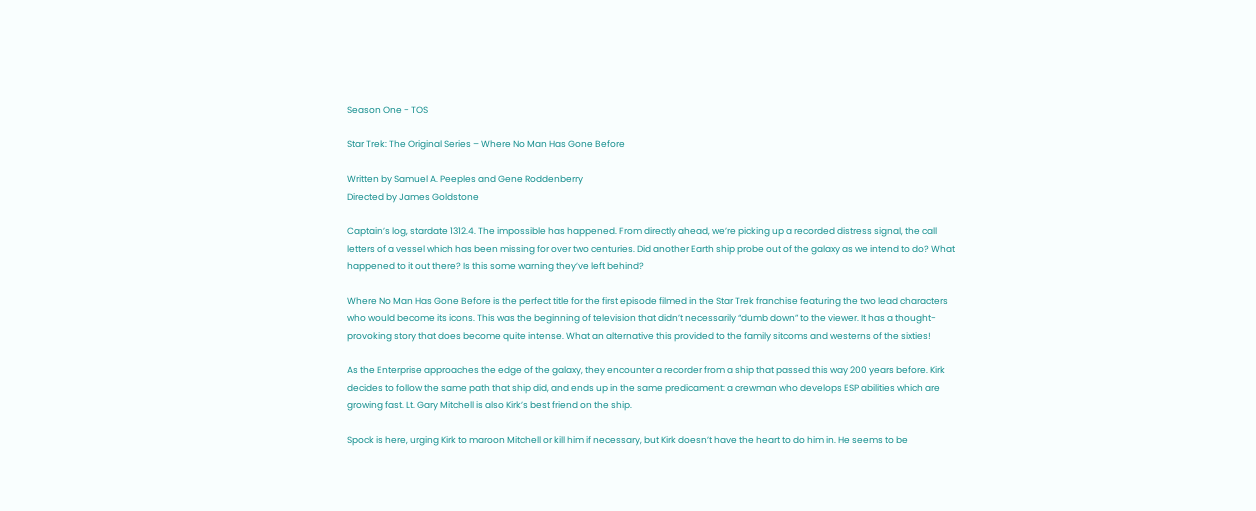Season One - TOS

Star Trek: The Original Series – Where No Man Has Gone Before

Written by Samuel A. Peeples and Gene Roddenberry
Directed by James Goldstone

Captain’s log, stardate 1312.4. The impossible has happened. From directly ahead, we’re picking up a recorded distress signal, the call letters of a vessel which has been missing for over two centuries. Did another Earth ship probe out of the galaxy as we intend to do? What happened to it out there? Is this some warning they’ve left behind?

Where No Man Has Gone Before is the perfect title for the first episode filmed in the Star Trek franchise featuring the two lead characters who would become its icons. This was the beginning of television that didn’t necessarily “dumb down” to the viewer. It has a thought-provoking story that does become quite intense. What an alternative this provided to the family sitcoms and westerns of the sixties!

As the Enterprise approaches the edge of the galaxy, they encounter a recorder from a ship that passed this way 200 years before. Kirk decides to follow the same path that ship did, and ends up in the same predicament: a crewman who develops ESP abilities which are growing fast. Lt. Gary Mitchell is also Kirk’s best friend on the ship.

Spock is here, urging Kirk to maroon Mitchell or kill him if necessary, but Kirk doesn’t have the heart to do him in. He seems to be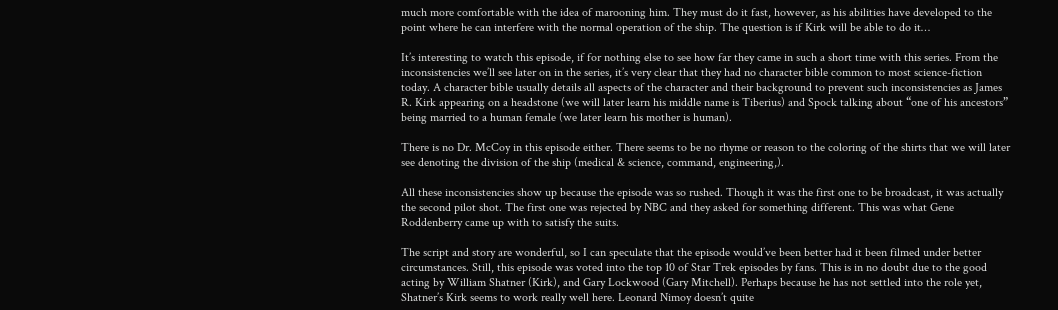much more comfortable with the idea of marooning him. They must do it fast, however, as his abilities have developed to the point where he can interfere with the normal operation of the ship. The question is if Kirk will be able to do it…

It’s interesting to watch this episode, if for nothing else to see how far they came in such a short time with this series. From the inconsistencies we’ll see later on in the series, it’s very clear that they had no character bible common to most science-fiction today. A character bible usually details all aspects of the character and their background to prevent such inconsistencies as James R. Kirk appearing on a headstone (we will later learn his middle name is Tiberius) and Spock talking about “one of his ancestors” being married to a human female (we later learn his mother is human).

There is no Dr. McCoy in this episode either. There seems to be no rhyme or reason to the coloring of the shirts that we will later see denoting the division of the ship (medical & science, command, engineering,).

All these inconsistencies show up because the episode was so rushed. Though it was the first one to be broadcast, it was actually the second pilot shot. The first one was rejected by NBC and they asked for something different. This was what Gene Roddenberry came up with to satisfy the suits.

The script and story are wonderful, so I can speculate that the episode would’ve been better had it been filmed under better circumstances. Still, this episode was voted into the top 10 of Star Trek episodes by fans. This is in no doubt due to the good acting by William Shatner (Kirk), and Gary Lockwood (Gary Mitchell). Perhaps because he has not settled into the role yet, Shatner’s Kirk seems to work really well here. Leonard Nimoy doesn’t quite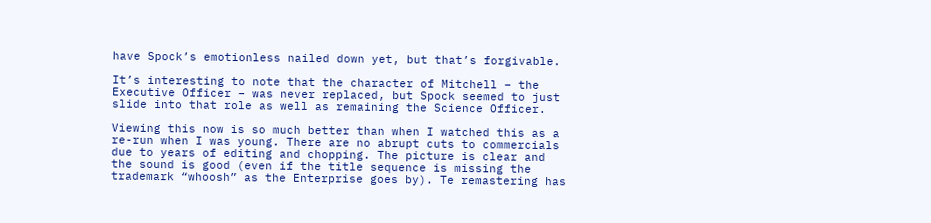have Spock’s emotionless nailed down yet, but that’s forgivable.

It’s interesting to note that the character of Mitchell – the Executive Officer – was never replaced, but Spock seemed to just slide into that role as well as remaining the Science Officer.

Viewing this now is so much better than when I watched this as a re-run when I was young. There are no abrupt cuts to commercials due to years of editing and chopping. The picture is clear and the sound is good (even if the title sequence is missing the trademark “whoosh” as the Enterprise goes by). Te remastering has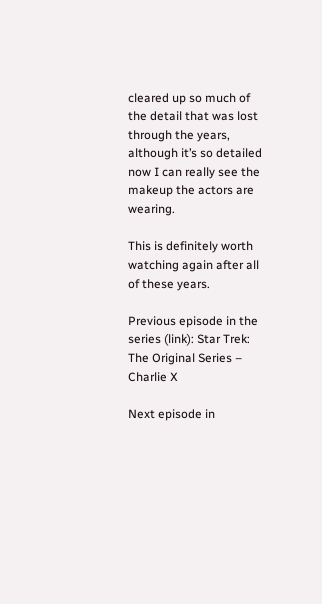cleared up so much of the detail that was lost through the years, although it’s so detailed now I can really see the makeup the actors are wearing.

This is definitely worth watching again after all of these years.

Previous episode in the series (link): Star Trek: The Original Series – Charlie X

Next episode in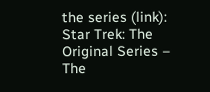the series (link): Star Trek: The Original Series – The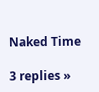Naked Time

3 replies »